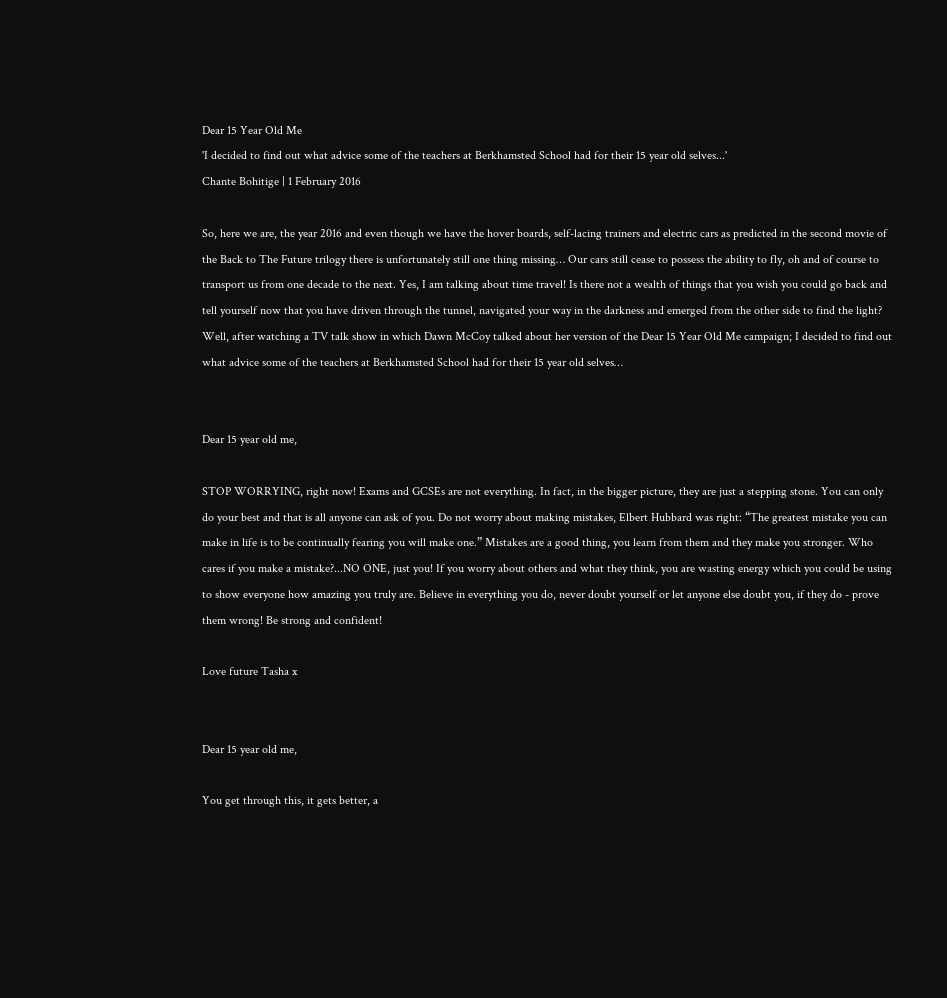Dear 15 Year Old Me
'I decided to find out what advice some of the teachers at Berkhamsted School had for their 15 year old selves...'
Chante Bohitige | 1 February 2016

So, here we are, the year 2016 and even though we have the hover boards, self-lacing trainers and electric cars as predicted in the second movie of the Back to The Future trilogy there is unfortunately still one thing missing… Our cars still cease to possess the ability to fly, oh and of course to transport us from one decade to the next. Yes, I am talking about time travel! Is there not a wealth of things that you wish you could go back and tell yourself now that you have driven through the tunnel, navigated your way in the darkness and emerged from the other side to find the light? Well, after watching a TV talk show in which Dawn McCoy talked about her version of the Dear 15 Year Old Me campaign; I decided to find out what advice some of the teachers at Berkhamsted School had for their 15 year old selves…


Dear 15 year old me,

STOP WORRYING, right now! Exams and GCSEs are not everything. In fact, in the bigger picture, they are just a stepping stone. You can only do your best and that is all anyone can ask of you. Do not worry about making mistakes, Elbert Hubbard was right: “The greatest mistake you can make in life is to be continually fearing you will make one.” Mistakes are a good thing, you learn from them and they make you stronger. Who cares if you make a mistake?...NO ONE, just you! If you worry about others and what they think, you are wasting energy which you could be using to show everyone how amazing you truly are. Believe in everything you do, never doubt yourself or let anyone else doubt you, if they do - prove them wrong! Be strong and confident!

Love future Tasha x


Dear 15 year old me,

You get through this, it gets better, a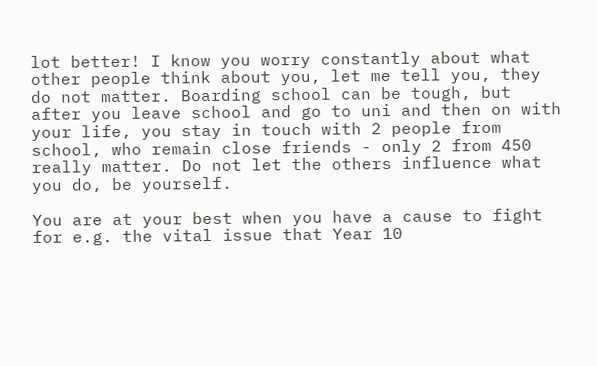lot better! I know you worry constantly about what other people think about you, let me tell you, they do not matter. Boarding school can be tough, but after you leave school and go to uni and then on with your life, you stay in touch with 2 people from school, who remain close friends - only 2 from 450 really matter. Do not let the others influence what you do, be yourself.

You are at your best when you have a cause to fight for e.g. the vital issue that Year 10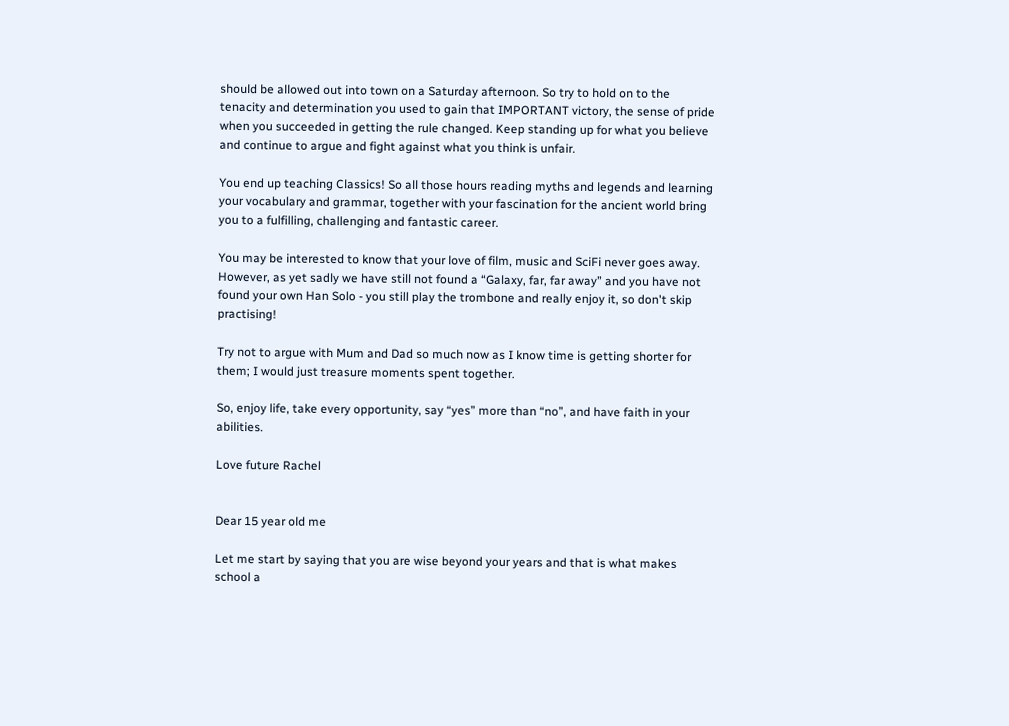should be allowed out into town on a Saturday afternoon. So try to hold on to the tenacity and determination you used to gain that IMPORTANT victory, the sense of pride when you succeeded in getting the rule changed. Keep standing up for what you believe and continue to argue and fight against what you think is unfair.

You end up teaching Classics! So all those hours reading myths and legends and learning your vocabulary and grammar, together with your fascination for the ancient world bring you to a fulfilling, challenging and fantastic career.

You may be interested to know that your love of film, music and SciFi never goes away. However, as yet sadly we have still not found a “Galaxy, far, far away” and you have not found your own Han Solo - you still play the trombone and really enjoy it, so don't skip practising!

Try not to argue with Mum and Dad so much now as I know time is getting shorter for them; I would just treasure moments spent together.

So, enjoy life, take every opportunity, say “yes” more than “no”, and have faith in your abilities.

Love future Rachel


Dear 15 year old me

Let me start by saying that you are wise beyond your years and that is what makes school a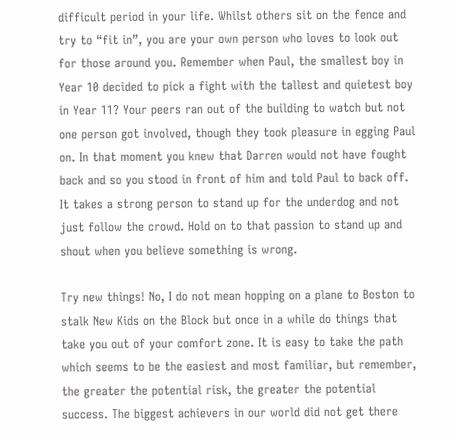difficult period in your life. Whilst others sit on the fence and try to “fit in”, you are your own person who loves to look out for those around you. Remember when Paul, the smallest boy in Year 10 decided to pick a fight with the tallest and quietest boy in Year 11? Your peers ran out of the building to watch but not one person got involved, though they took pleasure in egging Paul on. In that moment you knew that Darren would not have fought back and so you stood in front of him and told Paul to back off. It takes a strong person to stand up for the underdog and not just follow the crowd. Hold on to that passion to stand up and shout when you believe something is wrong.

Try new things! No, I do not mean hopping on a plane to Boston to stalk New Kids on the Block but once in a while do things that take you out of your comfort zone. It is easy to take the path which seems to be the easiest and most familiar, but remember, the greater the potential risk, the greater the potential success. The biggest achievers in our world did not get there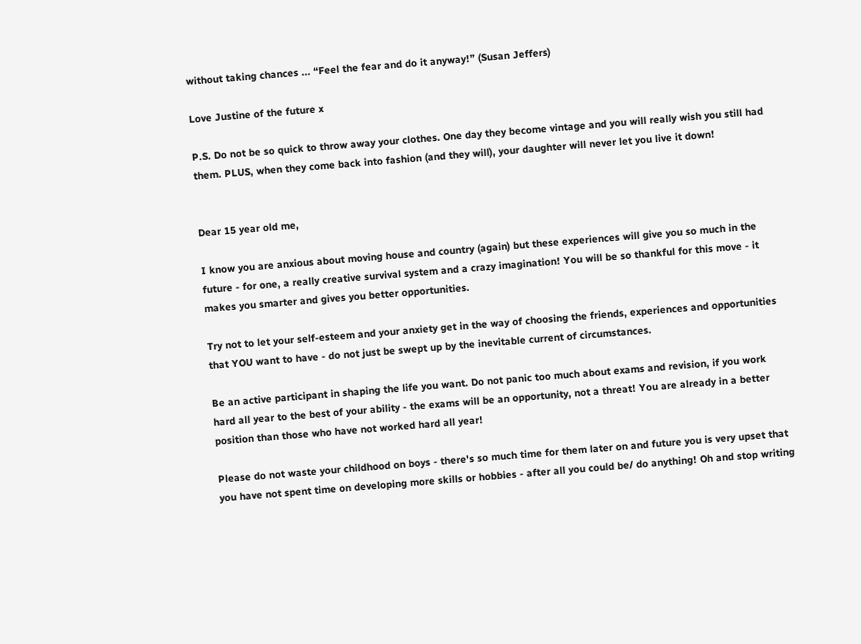without taking chances ... “Feel the fear and do it anyway!” (Susan Jeffers)

Love Justine of the future x

P.S. Do not be so quick to throw away your clothes. One day they become vintage and you will really wish you still had them. PLUS, when they come back into fashion (and they will), your daughter will never let you live it down!


Dear 15 year old me,

I know you are anxious about moving house and country (again) but these experiences will give you so much in the future - for one, a really creative survival system and a crazy imagination! You will be so thankful for this move - it makes you smarter and gives you better opportunities.

Try not to let your self-esteem and your anxiety get in the way of choosing the friends, experiences and opportunities that YOU want to have - do not just be swept up by the inevitable current of circumstances.

Be an active participant in shaping the life you want. Do not panic too much about exams and revision, if you work hard all year to the best of your ability - the exams will be an opportunity, not a threat! You are already in a better position than those who have not worked hard all year!

Please do not waste your childhood on boys - there's so much time for them later on and future you is very upset that you have not spent time on developing more skills or hobbies - after all you could be/ do anything! Oh and stop writing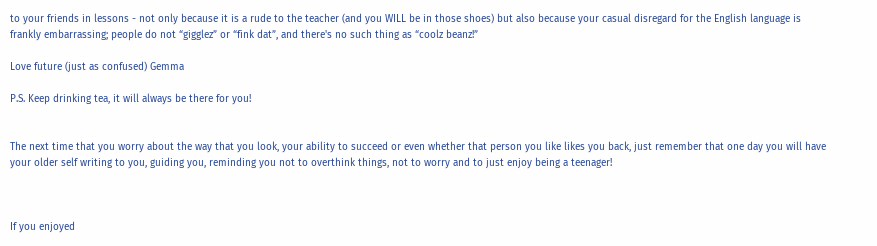to your friends in lessons - not only because it is a rude to the teacher (and you WILL be in those shoes) but also because your casual disregard for the English language is frankly embarrassing; people do not “gigglez” or “fink dat”, and there's no such thing as “coolz beanz!”

Love future (just as confused) Gemma

P.S. Keep drinking tea, it will always be there for you!


The next time that you worry about the way that you look, your ability to succeed or even whether that person you like likes you back, just remember that one day you will have your older self writing to you, guiding you, reminding you not to overthink things, not to worry and to just enjoy being a teenager!



If you enjoyed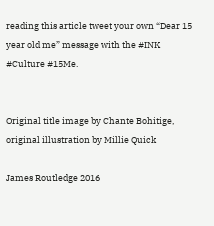reading this article tweet your own “Dear 15 year old me” message with the #INK #Culture #15Me.


Original title image by Chante Bohitige, original illustration by Millie Quick

James Routledge 2016